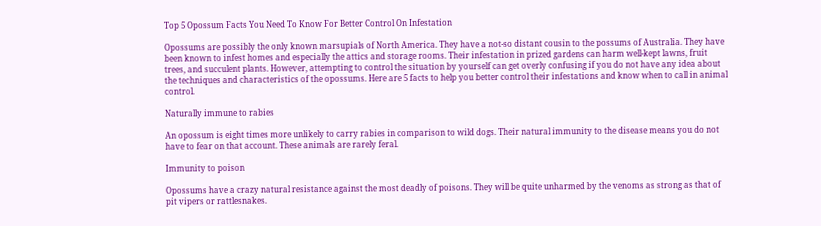Top 5 Opossum Facts You Need To Know For Better Control On Infestation

Opossums are possibly the only known marsupials of North America. They have a not-so distant cousin to the possums of Australia. They have been known to infest homes and especially the attics and storage rooms. Their infestation in prized gardens can harm well-kept lawns, fruit trees, and succulent plants. However, attempting to control the situation by yourself can get overly confusing if you do not have any idea about the techniques and characteristics of the opossums. Here are 5 facts to help you better control their infestations and know when to call in animal control.

Naturally immune to rabies

An opossum is eight times more unlikely to carry rabies in comparison to wild dogs. Their natural immunity to the disease means you do not have to fear on that account. These animals are rarely feral.

Immunity to poison

Opossums have a crazy natural resistance against the most deadly of poisons. They will be quite unharmed by the venoms as strong as that of pit vipers or rattlesnakes.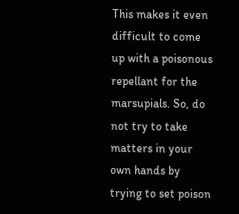This makes it even difficult to come up with a poisonous repellant for the marsupials. So, do not try to take matters in your own hands by trying to set poison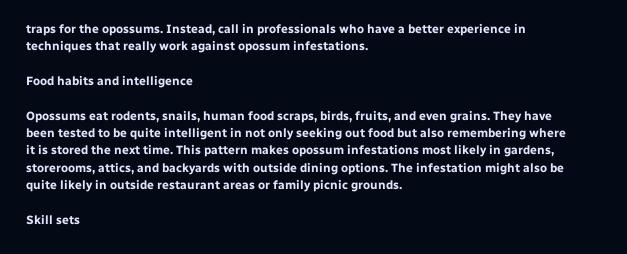traps for the opossums. Instead, call in professionals who have a better experience in techniques that really work against opossum infestations.

Food habits and intelligence

Opossums eat rodents, snails, human food scraps, birds, fruits, and even grains. They have been tested to be quite intelligent in not only seeking out food but also remembering where it is stored the next time. This pattern makes opossum infestations most likely in gardens, storerooms, attics, and backyards with outside dining options. The infestation might also be quite likely in outside restaurant areas or family picnic grounds.

Skill sets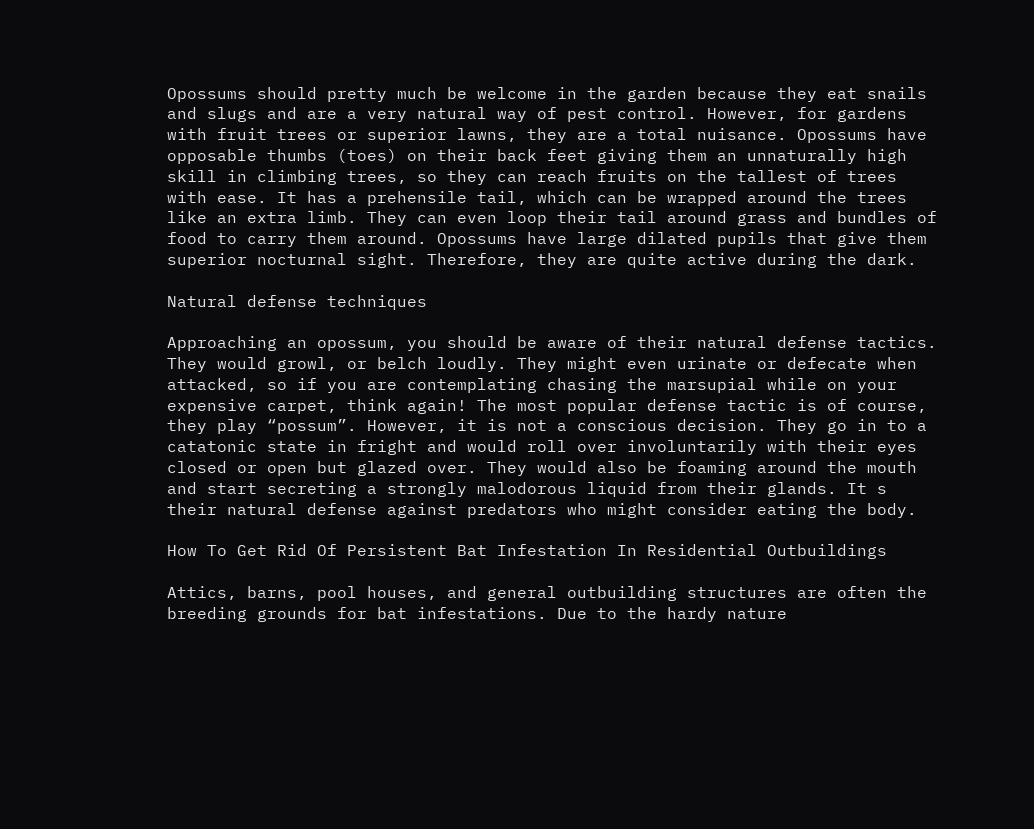Opossums should pretty much be welcome in the garden because they eat snails and slugs and are a very natural way of pest control. However, for gardens with fruit trees or superior lawns, they are a total nuisance. Opossums have opposable thumbs (toes) on their back feet giving them an unnaturally high skill in climbing trees, so they can reach fruits on the tallest of trees with ease. It has a prehensile tail, which can be wrapped around the trees like an extra limb. They can even loop their tail around grass and bundles of food to carry them around. Opossums have large dilated pupils that give them superior nocturnal sight. Therefore, they are quite active during the dark.

Natural defense techniques

Approaching an opossum, you should be aware of their natural defense tactics. They would growl, or belch loudly. They might even urinate or defecate when attacked, so if you are contemplating chasing the marsupial while on your expensive carpet, think again! The most popular defense tactic is of course, they play “possum”. However, it is not a conscious decision. They go in to a catatonic state in fright and would roll over involuntarily with their eyes closed or open but glazed over. They would also be foaming around the mouth and start secreting a strongly malodorous liquid from their glands. It s their natural defense against predators who might consider eating the body.

How To Get Rid Of Persistent Bat Infestation In Residential Outbuildings

Attics, barns, pool houses, and general outbuilding structures are often the breeding grounds for bat infestations. Due to the hardy nature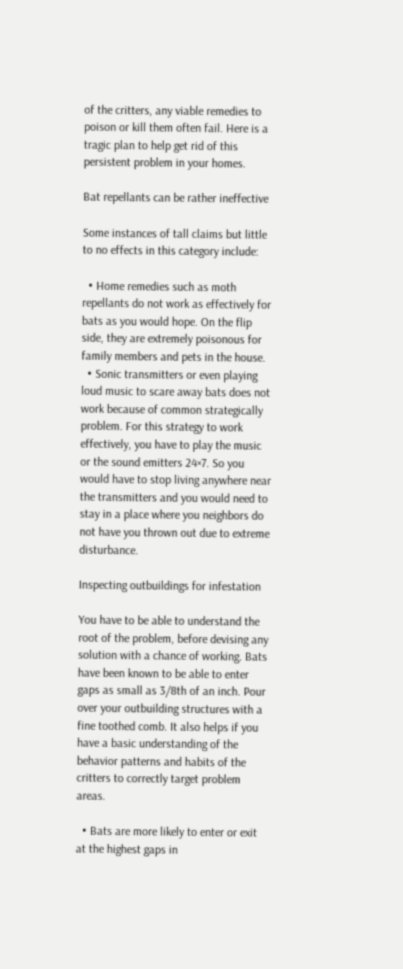of the critters, any viable remedies to poison or kill them often fail. Here is a tragic plan to help get rid of this persistent problem in your homes.

Bat repellants can be rather ineffective

Some instances of tall claims but little to no effects in this category include:

  • Home remedies such as moth repellants do not work as effectively for bats as you would hope. On the flip side, they are extremely poisonous for family members and pets in the house.
  • Sonic transmitters or even playing loud music to scare away bats does not work because of common strategically problem. For this strategy to work effectively, you have to play the music or the sound emitters 24×7. So you would have to stop living anywhere near the transmitters and you would need to stay in a place where you neighbors do not have you thrown out due to extreme disturbance.

Inspecting outbuildings for infestation

You have to be able to understand the root of the problem, before devising any solution with a chance of working. Bats have been known to be able to enter gaps as small as 3/8th of an inch. Pour over your outbuilding structures with a fine toothed comb. It also helps if you have a basic understanding of the behavior patterns and habits of the critters to correctly target problem areas.

  • Bats are more likely to enter or exit at the highest gaps in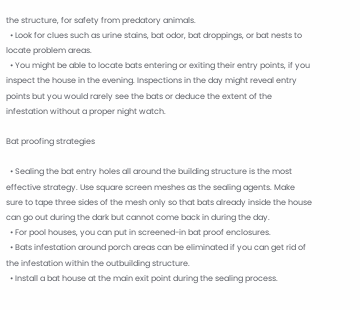the structure, for safety from predatory animals.
  • Look for clues such as urine stains, bat odor, bat droppings, or bat nests to locate problem areas.
  • You might be able to locate bats entering or exiting their entry points, if you inspect the house in the evening. Inspections in the day might reveal entry points but you would rarely see the bats or deduce the extent of the infestation without a proper night watch.

Bat proofing strategies

  • Sealing the bat entry holes all around the building structure is the most effective strategy. Use square screen meshes as the sealing agents. Make sure to tape three sides of the mesh only so that bats already inside the house can go out during the dark but cannot come back in during the day.
  • For pool houses, you can put in screened-in bat proof enclosures.
  • Bats infestation around porch areas can be eliminated if you can get rid of the infestation within the outbuilding structure.
  • Install a bat house at the main exit point during the sealing process.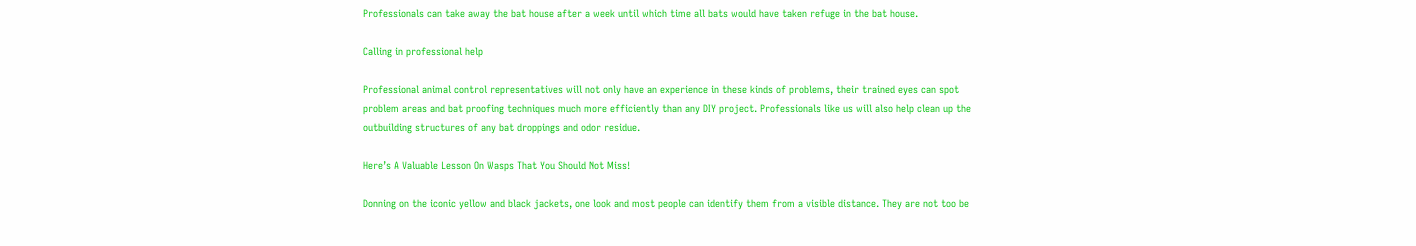Professionals can take away the bat house after a week until which time all bats would have taken refuge in the bat house.

Calling in professional help

Professional animal control representatives will not only have an experience in these kinds of problems, their trained eyes can spot problem areas and bat proofing techniques much more efficiently than any DIY project. Professionals like us will also help clean up the outbuilding structures of any bat droppings and odor residue.

Here’s A Valuable Lesson On Wasps That You Should Not Miss!

Donning on the iconic yellow and black jackets, one look and most people can identify them from a visible distance. They are not too be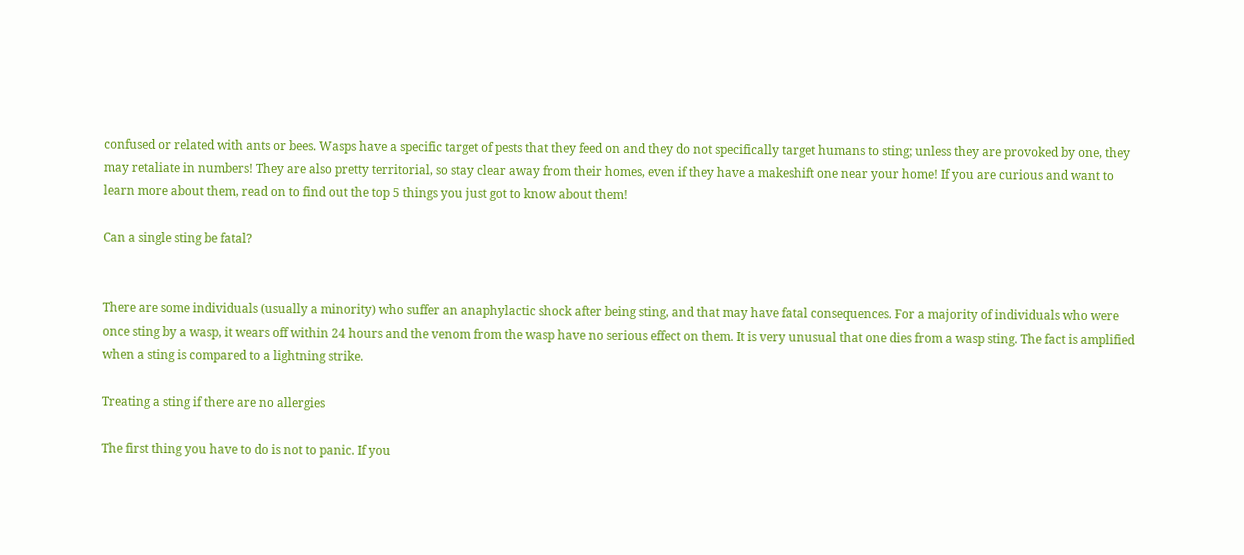confused or related with ants or bees. Wasps have a specific target of pests that they feed on and they do not specifically target humans to sting; unless they are provoked by one, they may retaliate in numbers! They are also pretty territorial, so stay clear away from their homes, even if they have a makeshift one near your home! If you are curious and want to learn more about them, read on to find out the top 5 things you just got to know about them!

Can a single sting be fatal?


There are some individuals (usually a minority) who suffer an anaphylactic shock after being sting, and that may have fatal consequences. For a majority of individuals who were once sting by a wasp, it wears off within 24 hours and the venom from the wasp have no serious effect on them. It is very unusual that one dies from a wasp sting. The fact is amplified when a sting is compared to a lightning strike.

Treating a sting if there are no allergies

The first thing you have to do is not to panic. If you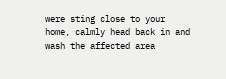were sting close to your home, calmly head back in and wash the affected area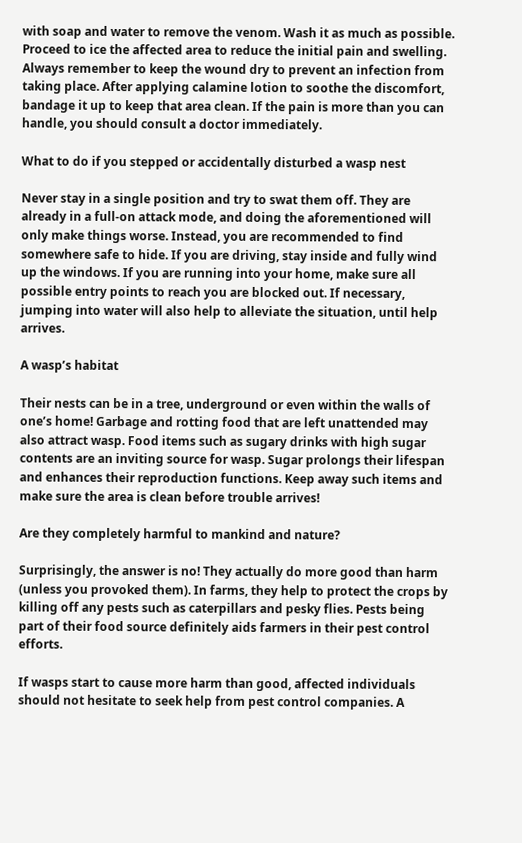with soap and water to remove the venom. Wash it as much as possible. Proceed to ice the affected area to reduce the initial pain and swelling. Always remember to keep the wound dry to prevent an infection from taking place. After applying calamine lotion to soothe the discomfort, bandage it up to keep that area clean. If the pain is more than you can handle, you should consult a doctor immediately.

What to do if you stepped or accidentally disturbed a wasp nest

Never stay in a single position and try to swat them off. They are already in a full-on attack mode, and doing the aforementioned will only make things worse. Instead, you are recommended to find somewhere safe to hide. If you are driving, stay inside and fully wind up the windows. If you are running into your home, make sure all possible entry points to reach you are blocked out. If necessary, jumping into water will also help to alleviate the situation, until help arrives.

A wasp’s habitat

Their nests can be in a tree, underground or even within the walls of one’s home! Garbage and rotting food that are left unattended may also attract wasp. Food items such as sugary drinks with high sugar contents are an inviting source for wasp. Sugar prolongs their lifespan and enhances their reproduction functions. Keep away such items and make sure the area is clean before trouble arrives!

Are they completely harmful to mankind and nature?

Surprisingly, the answer is no! They actually do more good than harm (unless you provoked them). In farms, they help to protect the crops by killing off any pests such as caterpillars and pesky flies. Pests being part of their food source definitely aids farmers in their pest control efforts.

If wasps start to cause more harm than good, affected individuals should not hesitate to seek help from pest control companies. A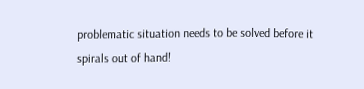problematic situation needs to be solved before it spirals out of hand!